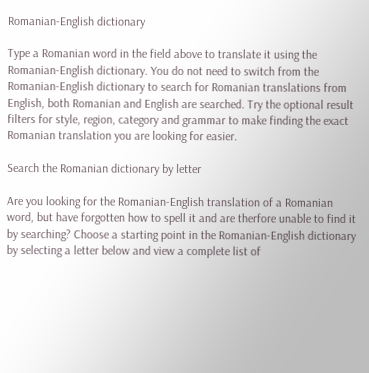Romanian-English dictionary

Type a Romanian word in the field above to translate it using the Romanian-English dictionary. You do not need to switch from the Romanian-English dictionary to search for Romanian translations from English, both Romanian and English are searched. Try the optional result filters for style, region, category and grammar to make finding the exact Romanian translation you are looking for easier.

Search the Romanian dictionary by letter

Are you looking for the Romanian-English translation of a Romanian word, but have forgotten how to spell it and are therfore unable to find it by searching? Choose a starting point in the Romanian-English dictionary by selecting a letter below and view a complete list of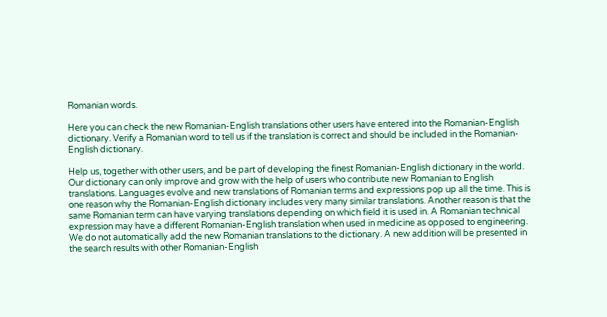Romanian words.

Here you can check the new Romanian-English translations other users have entered into the Romanian-English dictionary. Verify a Romanian word to tell us if the translation is correct and should be included in the Romanian-English dictionary.

Help us, together with other users, and be part of developing the finest Romanian-English dictionary in the world. Our dictionary can only improve and grow with the help of users who contribute new Romanian to English translations. Languages evolve and new translations of Romanian terms and expressions pop up all the time. This is one reason why the Romanian-English dictionary includes very many similar translations. Another reason is that the same Romanian term can have varying translations depending on which field it is used in. A Romanian technical expression may have a different Romanian-English translation when used in medicine as opposed to engineering. We do not automatically add the new Romanian translations to the dictionary. A new addition will be presented in the search results with other Romanian-English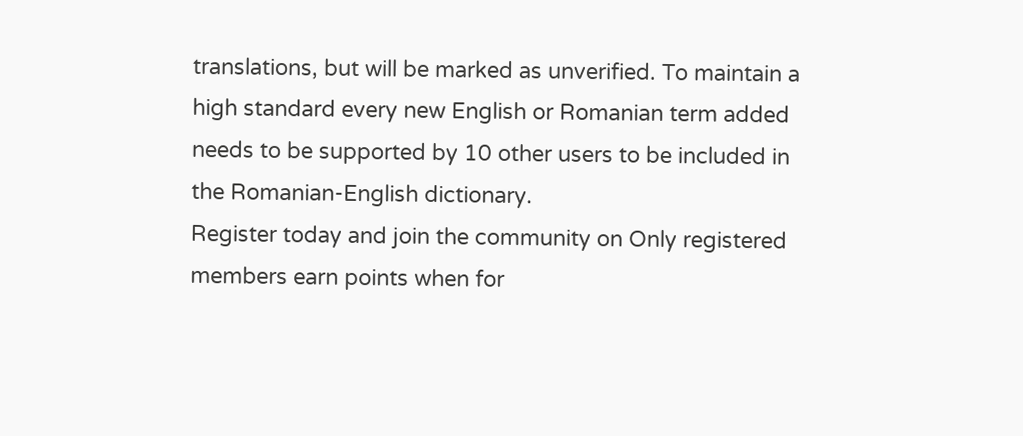translations, but will be marked as unverified. To maintain a high standard every new English or Romanian term added needs to be supported by 10 other users to be included in the Romanian-English dictionary.
Register today and join the community on Only registered members earn points when for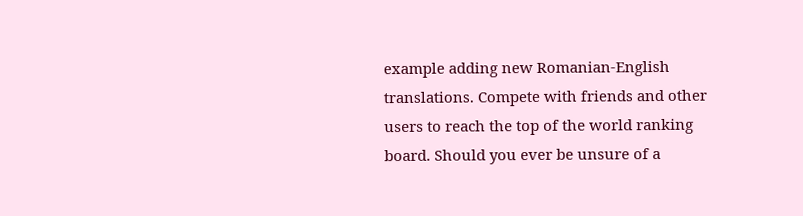example adding new Romanian-English translations. Compete with friends and other users to reach the top of the world ranking board. Should you ever be unsure of a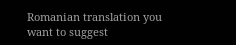Romanian translation you want to suggest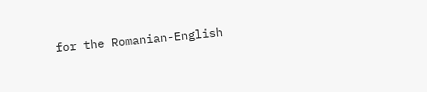for the Romanian-English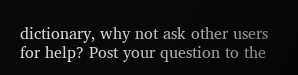dictionary, why not ask other users for help? Post your question to the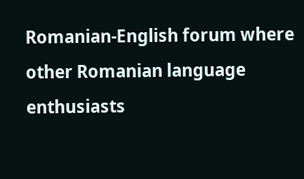Romanian-English forum where other Romanian language enthusiasts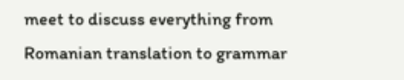meet to discuss everything from Romanian translation to grammar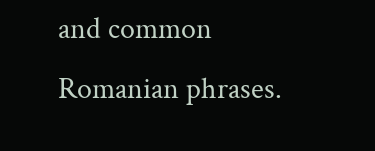and common Romanian phrases.